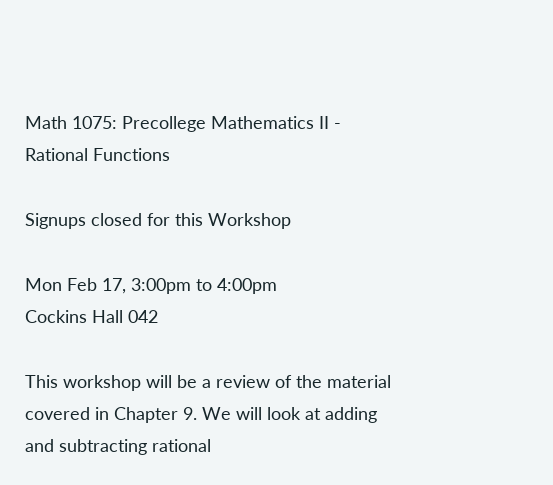Math 1075: Precollege Mathematics II - Rational Functions

Signups closed for this Workshop

Mon Feb 17, 3:00pm to 4:00pm
Cockins Hall 042

This workshop will be a review of the material covered in Chapter 9. We will look at adding and subtracting rational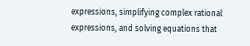expressions, simplifying complex rational expressions, and solving equations that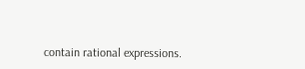contain rational expressions.